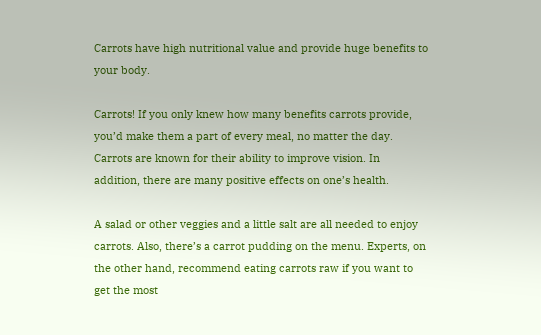Carrots have high nutritional value and provide huge benefits to your body.

Carrots! If you only knew how many benefits carrots provide, you’d make them a part of every meal, no matter the day. Carrots are known for their ability to improve vision. In addition, there are many positive effects on one’s health.

A salad or other veggies and a little salt are all needed to enjoy carrots. Also, there’s a carrot pudding on the menu. Experts, on the other hand, recommend eating carrots raw if you want to get the most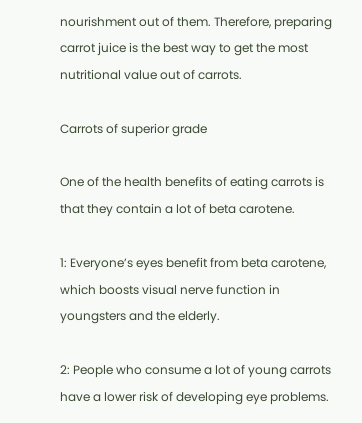nourishment out of them. Therefore, preparing carrot juice is the best way to get the most nutritional value out of carrots.

Carrots of superior grade

One of the health benefits of eating carrots is that they contain a lot of beta carotene.

1: Everyone’s eyes benefit from beta carotene, which boosts visual nerve function in youngsters and the elderly.

2: People who consume a lot of young carrots have a lower risk of developing eye problems.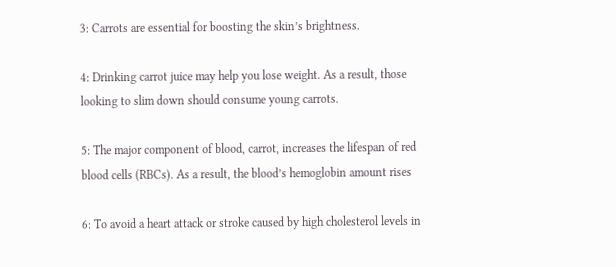3: Carrots are essential for boosting the skin’s brightness.

4: Drinking carrot juice may help you lose weight. As a result, those looking to slim down should consume young carrots.

5: The major component of blood, carrot, increases the lifespan of red blood cells (RBCs). As a result, the blood’s hemoglobin amount rises

6: To avoid a heart attack or stroke caused by high cholesterol levels in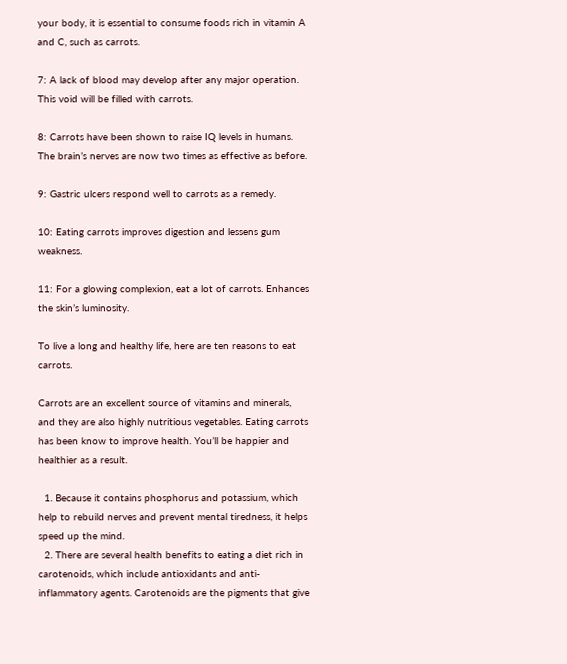your body, it is essential to consume foods rich in vitamin A and C, such as carrots.

7: A lack of blood may develop after any major operation. This void will be filled with carrots.

8: Carrots have been shown to raise IQ levels in humans. The brain’s nerves are now two times as effective as before.

9: Gastric ulcers respond well to carrots as a remedy.

10: Eating carrots improves digestion and lessens gum weakness.

11: For a glowing complexion, eat a lot of carrots. Enhances the skin’s luminosity.

To live a long and healthy life, here are ten reasons to eat carrots.

Carrots are an excellent source of vitamins and minerals, and they are also highly nutritious vegetables. Eating carrots has been know to improve health. You’ll be happier and healthier as a result.

  1. Because it contains phosphorus and potassium, which help to rebuild nerves and prevent mental tiredness, it helps speed up the mind.
  2. There are several health benefits to eating a diet rich in carotenoids, which include antioxidants and anti-inflammatory agents. Carotenoids are the pigments that give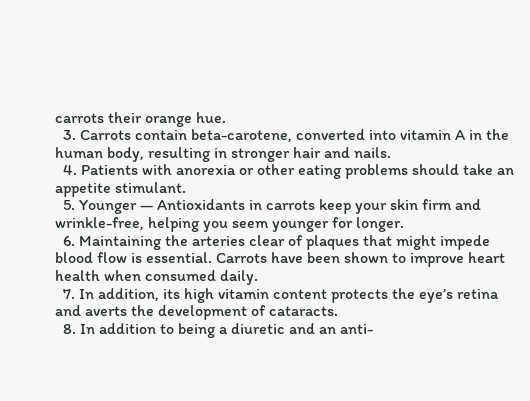carrots their orange hue.
  3. Carrots contain beta-carotene, converted into vitamin A in the human body, resulting in stronger hair and nails.
  4. Patients with anorexia or other eating problems should take an appetite stimulant.
  5. Younger — Antioxidants in carrots keep your skin firm and wrinkle-free, helping you seem younger for longer.
  6. Maintaining the arteries clear of plaques that might impede blood flow is essential. Carrots have been shown to improve heart health when consumed daily.
  7. In addition, its high vitamin content protects the eye’s retina and averts the development of cataracts.
  8. In addition to being a diuretic and an anti-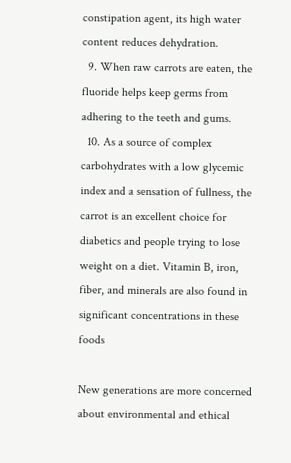constipation agent, its high water content reduces dehydration.
  9. When raw carrots are eaten, the fluoride helps keep germs from adhering to the teeth and gums.
  10. As a source of complex carbohydrates with a low glycemic index and a sensation of fullness, the carrot is an excellent choice for diabetics and people trying to lose weight on a diet. Vitamin B, iron, fiber, and minerals are also found in significant concentrations in these foods

New generations are more concerned about environmental and ethical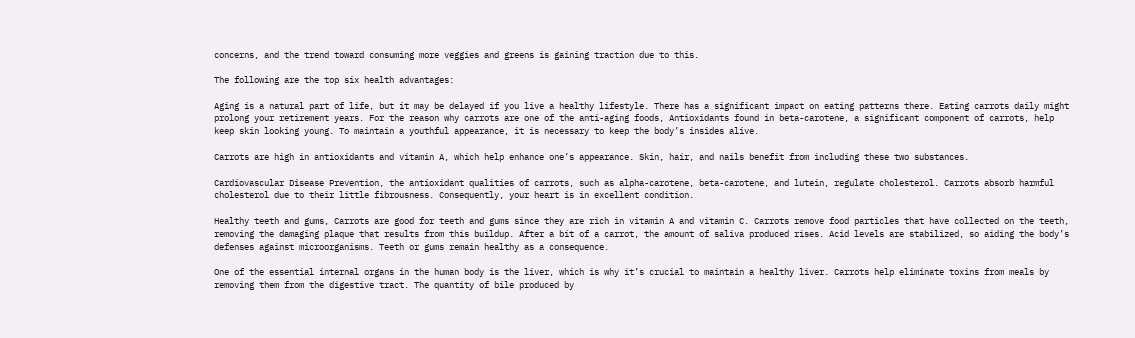concerns, and the trend toward consuming more veggies and greens is gaining traction due to this.

The following are the top six health advantages:

Aging is a natural part of life, but it may be delayed if you live a healthy lifestyle. There has a significant impact on eating patterns there. Eating carrots daily might prolong your retirement years. For the reason why carrots are one of the anti-aging foods, Antioxidants found in beta-carotene, a significant component of carrots, help keep skin looking young. To maintain a youthful appearance, it is necessary to keep the body’s insides alive.

Carrots are high in antioxidants and vitamin A, which help enhance one’s appearance. Skin, hair, and nails benefit from including these two substances.

Cardiovascular Disease Prevention, the antioxidant qualities of carrots, such as alpha-carotene, beta-carotene, and lutein, regulate cholesterol. Carrots absorb harmful cholesterol due to their little fibrousness. Consequently, your heart is in excellent condition.

Healthy teeth and gums, Carrots are good for teeth and gums since they are rich in vitamin A and vitamin C. Carrots remove food particles that have collected on the teeth, removing the damaging plaque that results from this buildup. After a bit of a carrot, the amount of saliva produced rises. Acid levels are stabilized, so aiding the body’s defenses against microorganisms. Teeth or gums remain healthy as a consequence.

One of the essential internal organs in the human body is the liver, which is why it’s crucial to maintain a healthy liver. Carrots help eliminate toxins from meals by removing them from the digestive tract. The quantity of bile produced by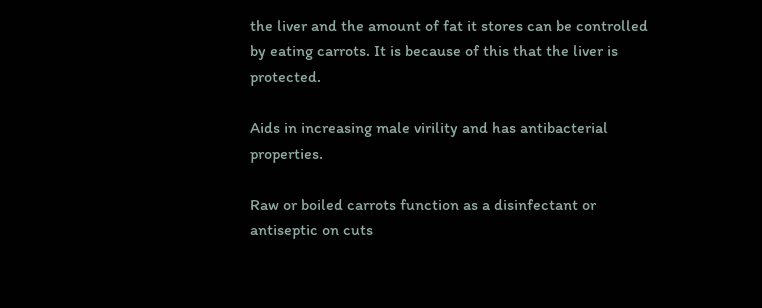the liver and the amount of fat it stores can be controlled by eating carrots. It is because of this that the liver is protected.

Aids in increasing male virility and has antibacterial properties.

Raw or boiled carrots function as a disinfectant or antiseptic on cuts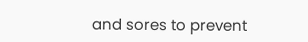and sores to prevent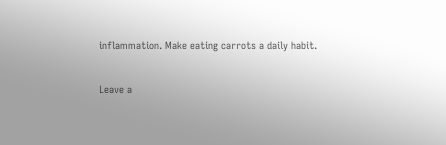inflammation. Make eating carrots a daily habit.

Leave a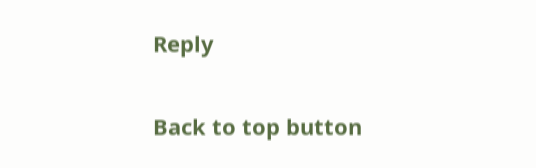Reply

Back to top button